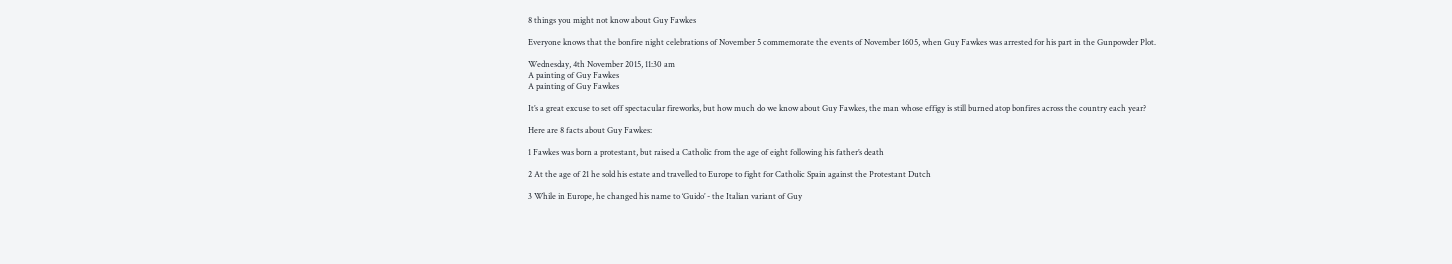8 things you might not know about Guy Fawkes

Everyone knows that the bonfire night celebrations of November 5 commemorate the events of November 1605, when Guy Fawkes was arrested for his part in the Gunpowder Plot.

Wednesday, 4th November 2015, 11:30 am
A painting of Guy Fawkes
A painting of Guy Fawkes

It’s a great excuse to set off spectacular fireworks, but how much do we know about Guy Fawkes, the man whose effigy is still burned atop bonfires across the country each year?

Here are 8 facts about Guy Fawkes:

1 Fawkes was born a protestant, but raised a Catholic from the age of eight following his father’s death

2 At the age of 21 he sold his estate and travelled to Europe to fight for Catholic Spain against the Protestant Dutch

3 While in Europe, he changed his name to ‘Guido’ - the Italian variant of Guy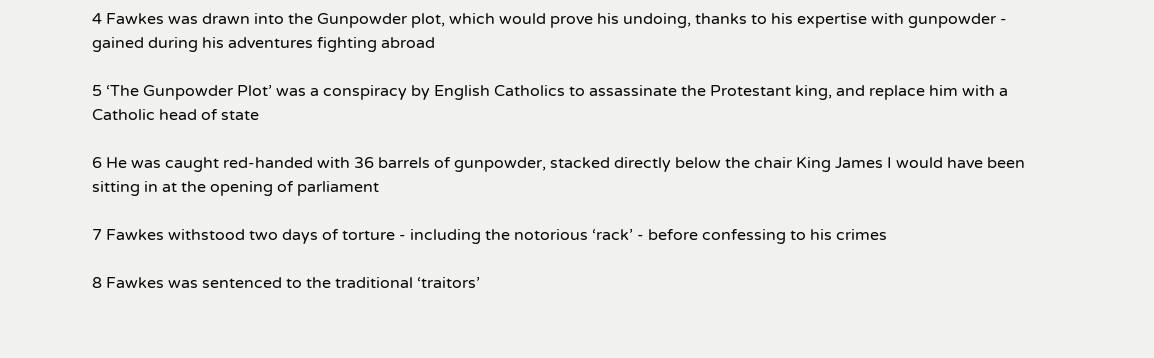4 Fawkes was drawn into the Gunpowder plot, which would prove his undoing, thanks to his expertise with gunpowder - gained during his adventures fighting abroad

5 ‘The Gunpowder Plot’ was a conspiracy by English Catholics to assassinate the Protestant king, and replace him with a Catholic head of state

6 He was caught red-handed with 36 barrels of gunpowder, stacked directly below the chair King James I would have been sitting in at the opening of parliament

7 Fawkes withstood two days of torture - including the notorious ‘rack’ - before confessing to his crimes

8 Fawkes was sentenced to the traditional ‘traitors’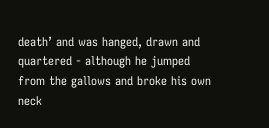death’ and was hanged, drawn and quartered - although he jumped from the gallows and broke his own neck